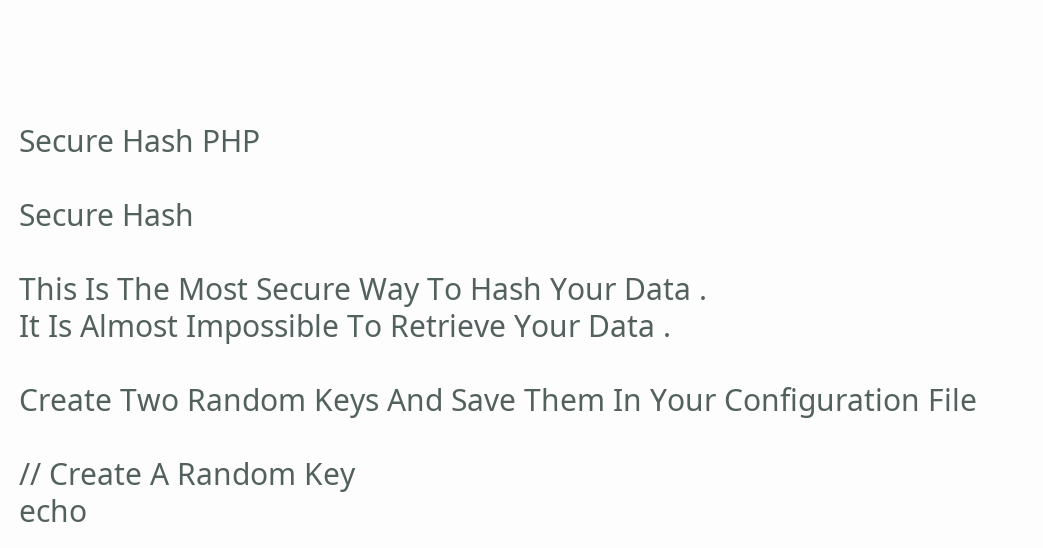Secure Hash PHP

Secure Hash

This Is The Most Secure Way To Hash Your Data .
It Is Almost Impossible To Retrieve Your Data .

Create Two Random Keys And Save Them In Your Configuration File

// Create A Random Key
echo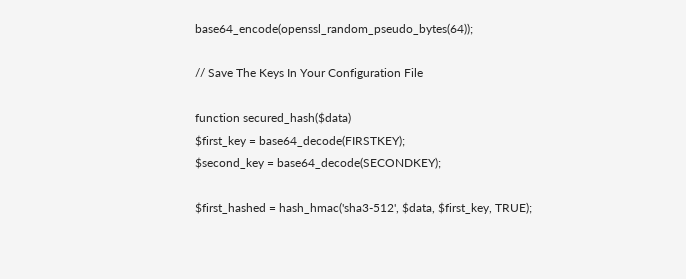base64_encode(openssl_random_pseudo_bytes(64));

// Save The Keys In Your Configuration File

function secured_hash($data)
$first_key = base64_decode(FIRSTKEY);
$second_key = base64_decode(SECONDKEY);

$first_hashed = hash_hmac('sha3-512', $data, $first_key, TRUE);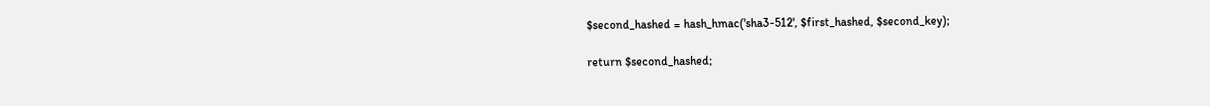$second_hashed = hash_hmac('sha3-512', $first_hashed, $second_key);

return $second_hashed;